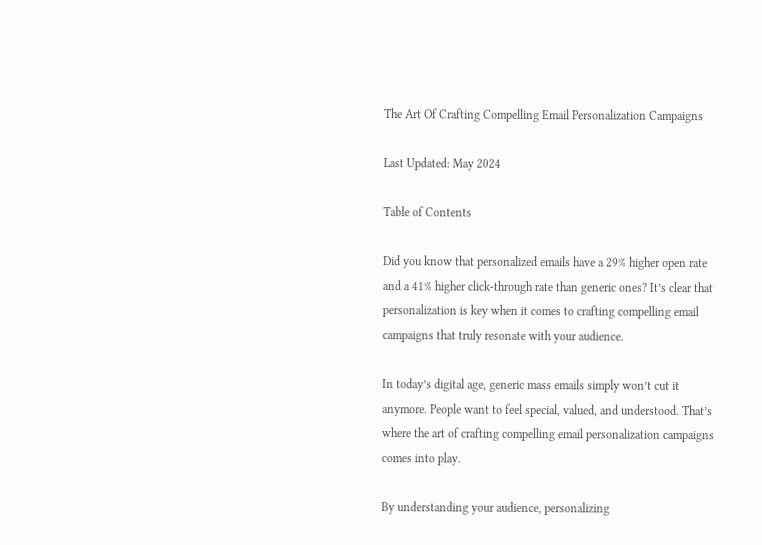The Art Of Crafting Compelling Email Personalization Campaigns

Last Updated: May 2024

Table of Contents

Did you know that personalized emails have a 29% higher open rate and a 41% higher click-through rate than generic ones? It’s clear that personalization is key when it comes to crafting compelling email campaigns that truly resonate with your audience.

In today’s digital age, generic mass emails simply won’t cut it anymore. People want to feel special, valued, and understood. That’s where the art of crafting compelling email personalization campaigns comes into play.

By understanding your audience, personalizing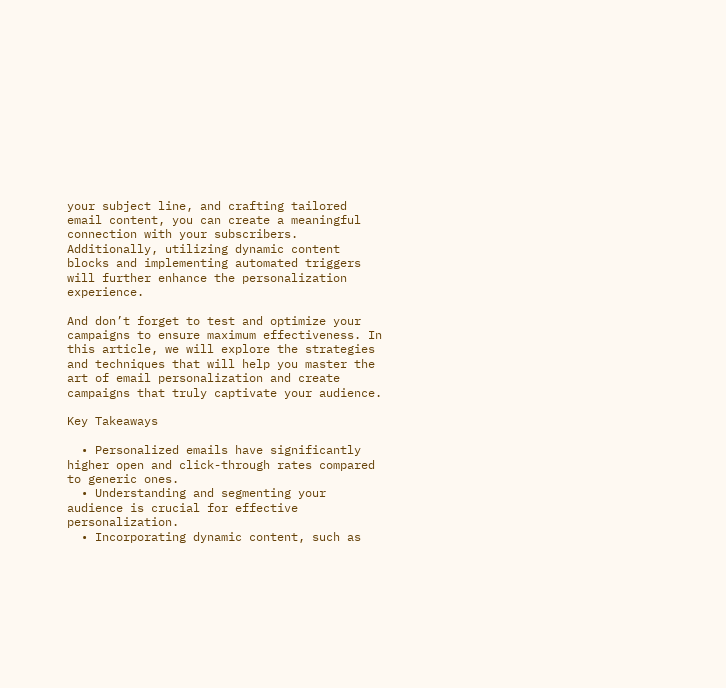your subject line, and crafting tailored email content, you can create a meaningful connection with your subscribers. Additionally, utilizing dynamic content blocks and implementing automated triggers will further enhance the personalization experience.

And don’t forget to test and optimize your campaigns to ensure maximum effectiveness. In this article, we will explore the strategies and techniques that will help you master the art of email personalization and create campaigns that truly captivate your audience.

Key Takeaways

  • Personalized emails have significantly higher open and click-through rates compared to generic ones.
  • Understanding and segmenting your audience is crucial for effective personalization.
  • Incorporating dynamic content, such as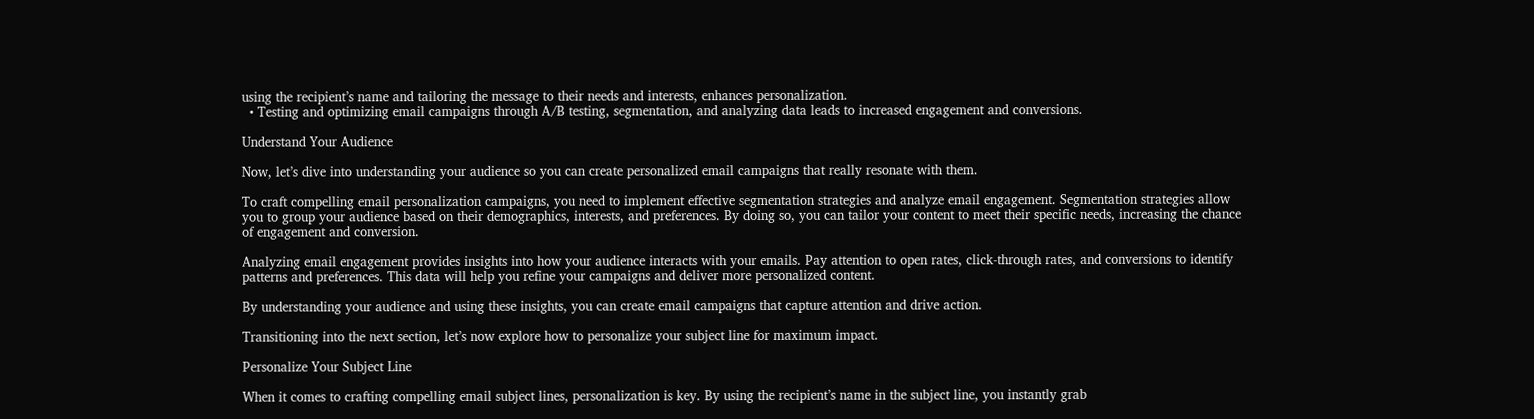using the recipient’s name and tailoring the message to their needs and interests, enhances personalization.
  • Testing and optimizing email campaigns through A/B testing, segmentation, and analyzing data leads to increased engagement and conversions.

Understand Your Audience

Now, let’s dive into understanding your audience so you can create personalized email campaigns that really resonate with them.

To craft compelling email personalization campaigns, you need to implement effective segmentation strategies and analyze email engagement. Segmentation strategies allow you to group your audience based on their demographics, interests, and preferences. By doing so, you can tailor your content to meet their specific needs, increasing the chance of engagement and conversion.

Analyzing email engagement provides insights into how your audience interacts with your emails. Pay attention to open rates, click-through rates, and conversions to identify patterns and preferences. This data will help you refine your campaigns and deliver more personalized content.

By understanding your audience and using these insights, you can create email campaigns that capture attention and drive action.

Transitioning into the next section, let’s now explore how to personalize your subject line for maximum impact.

Personalize Your Subject Line

When it comes to crafting compelling email subject lines, personalization is key. By using the recipient’s name in the subject line, you instantly grab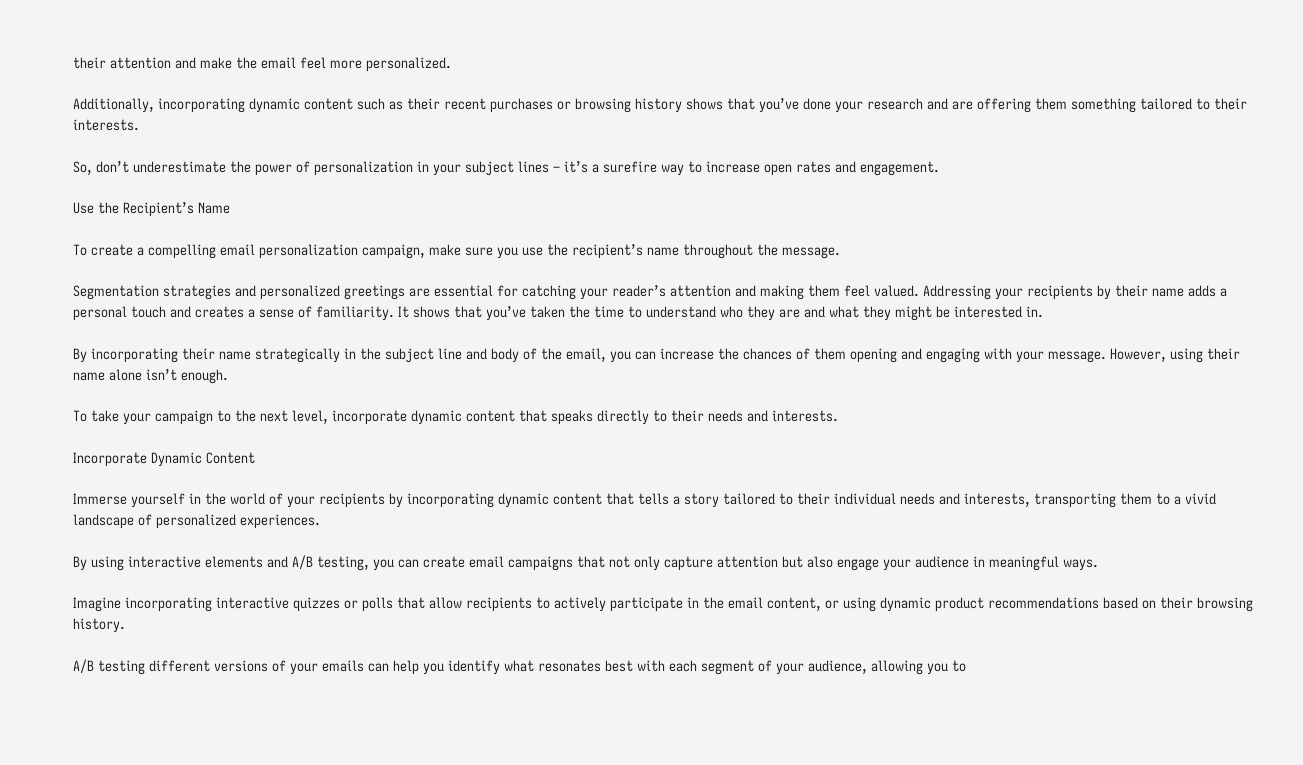their attention and make the email feel more personalized.

Additionally, incorporating dynamic content such as their recent purchases or browsing history shows that you’ve done your research and are offering them something tailored to their interests.

So, don’t underestimate the power of personalization in your subject lines – it’s a surefire way to increase open rates and engagement.

Use the Recipient’s Name

To create a compelling email personalization campaign, make sure you use the recipient’s name throughout the message.

Segmentation strategies and personalized greetings are essential for catching your reader’s attention and making them feel valued. Addressing your recipients by their name adds a personal touch and creates a sense of familiarity. It shows that you’ve taken the time to understand who they are and what they might be interested in.

By incorporating their name strategically in the subject line and body of the email, you can increase the chances of them opening and engaging with your message. However, using their name alone isn’t enough.

To take your campaign to the next level, incorporate dynamic content that speaks directly to their needs and interests.

Incorporate Dynamic Content

Immerse yourself in the world of your recipients by incorporating dynamic content that tells a story tailored to their individual needs and interests, transporting them to a vivid landscape of personalized experiences.

By using interactive elements and A/B testing, you can create email campaigns that not only capture attention but also engage your audience in meaningful ways.

Imagine incorporating interactive quizzes or polls that allow recipients to actively participate in the email content, or using dynamic product recommendations based on their browsing history.

A/B testing different versions of your emails can help you identify what resonates best with each segment of your audience, allowing you to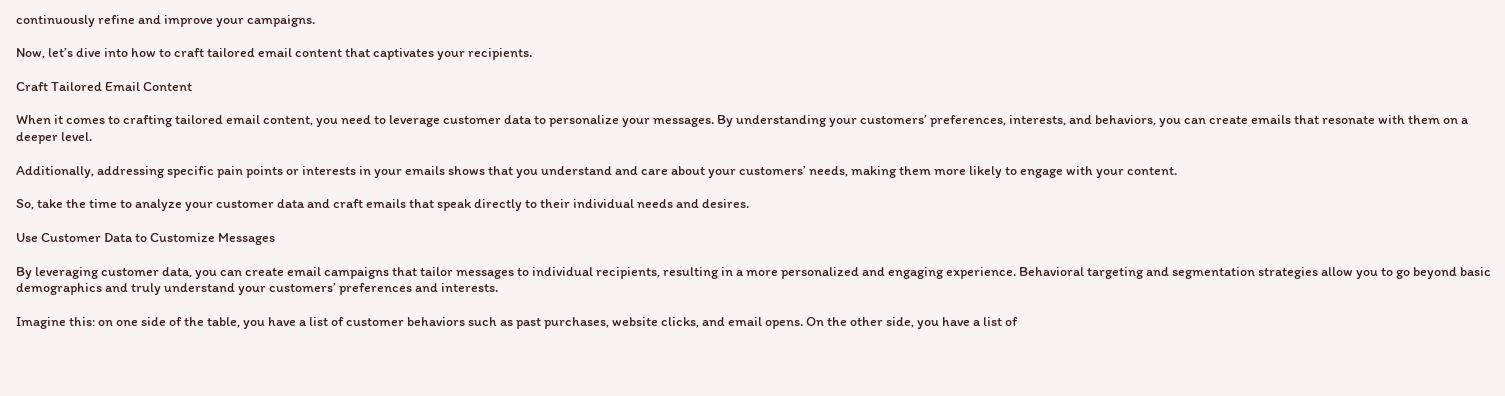continuously refine and improve your campaigns.

Now, let’s dive into how to craft tailored email content that captivates your recipients.

Craft Tailored Email Content

When it comes to crafting tailored email content, you need to leverage customer data to personalize your messages. By understanding your customers’ preferences, interests, and behaviors, you can create emails that resonate with them on a deeper level.

Additionally, addressing specific pain points or interests in your emails shows that you understand and care about your customers’ needs, making them more likely to engage with your content.

So, take the time to analyze your customer data and craft emails that speak directly to their individual needs and desires.

Use Customer Data to Customize Messages

By leveraging customer data, you can create email campaigns that tailor messages to individual recipients, resulting in a more personalized and engaging experience. Behavioral targeting and segmentation strategies allow you to go beyond basic demographics and truly understand your customers’ preferences and interests.

Imagine this: on one side of the table, you have a list of customer behaviors such as past purchases, website clicks, and email opens. On the other side, you have a list of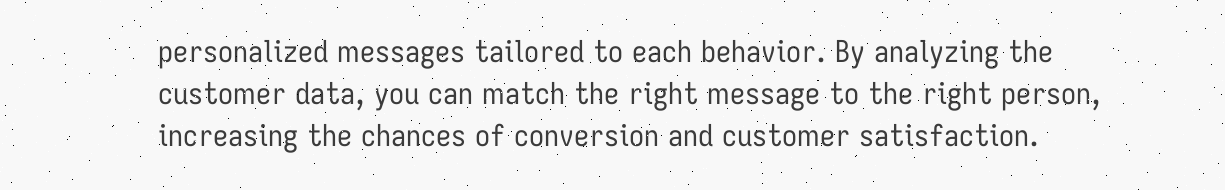personalized messages tailored to each behavior. By analyzing the customer data, you can match the right message to the right person, increasing the chances of conversion and customer satisfaction.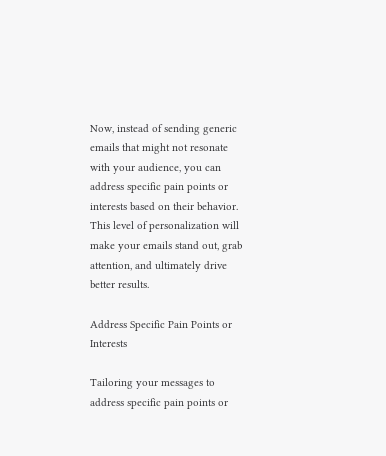Now, instead of sending generic emails that might not resonate with your audience, you can address specific pain points or interests based on their behavior. This level of personalization will make your emails stand out, grab attention, and ultimately drive better results.

Address Specific Pain Points or Interests

Tailoring your messages to address specific pain points or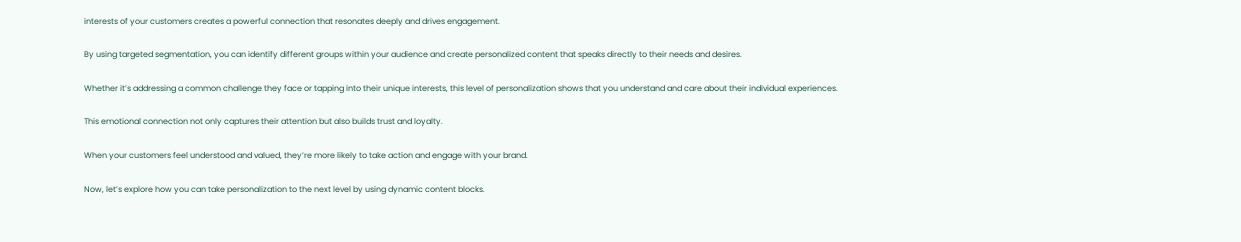interests of your customers creates a powerful connection that resonates deeply and drives engagement.

By using targeted segmentation, you can identify different groups within your audience and create personalized content that speaks directly to their needs and desires.

Whether it’s addressing a common challenge they face or tapping into their unique interests, this level of personalization shows that you understand and care about their individual experiences.

This emotional connection not only captures their attention but also builds trust and loyalty.

When your customers feel understood and valued, they’re more likely to take action and engage with your brand.

Now, let’s explore how you can take personalization to the next level by using dynamic content blocks.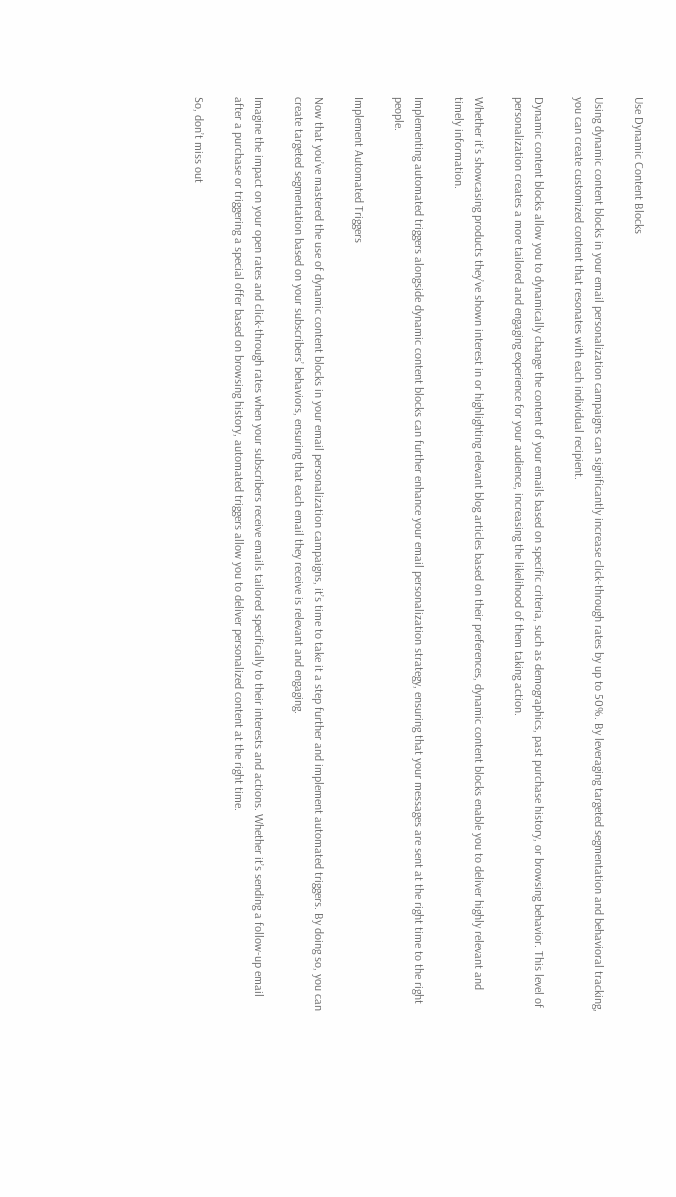Use Dynamic Content Blocks

Using dynamic content blocks in your email personalization campaigns can significantly increase click-through rates by up to 50%. By leveraging targeted segmentation and behavioral tracking, you can create customized content that resonates with each individual recipient.

Dynamic content blocks allow you to dynamically change the content of your emails based on specific criteria, such as demographics, past purchase history, or browsing behavior. This level of personalization creates a more tailored and engaging experience for your audience, increasing the likelihood of them taking action.

Whether it’s showcasing products they’ve shown interest in or highlighting relevant blog articles based on their preferences, dynamic content blocks enable you to deliver highly relevant and timely information.

Implementing automated triggers alongside dynamic content blocks can further enhance your email personalization strategy, ensuring that your messages are sent at the right time to the right people.

Implement Automated Triggers

Now that you’ve mastered the use of dynamic content blocks in your email personalization campaigns, it’s time to take it a step further and implement automated triggers. By doing so, you can create targeted segmentation based on your subscribers’ behaviors, ensuring that each email they receive is relevant and engaging.

Imagine the impact on your open rates and click-through rates when your subscribers receive emails tailored specifically to their interests and actions. Whether it’s sending a follow-up email after a purchase or triggering a special offer based on browsing history, automated triggers allow you to deliver personalized content at the right time.

So, don’t miss out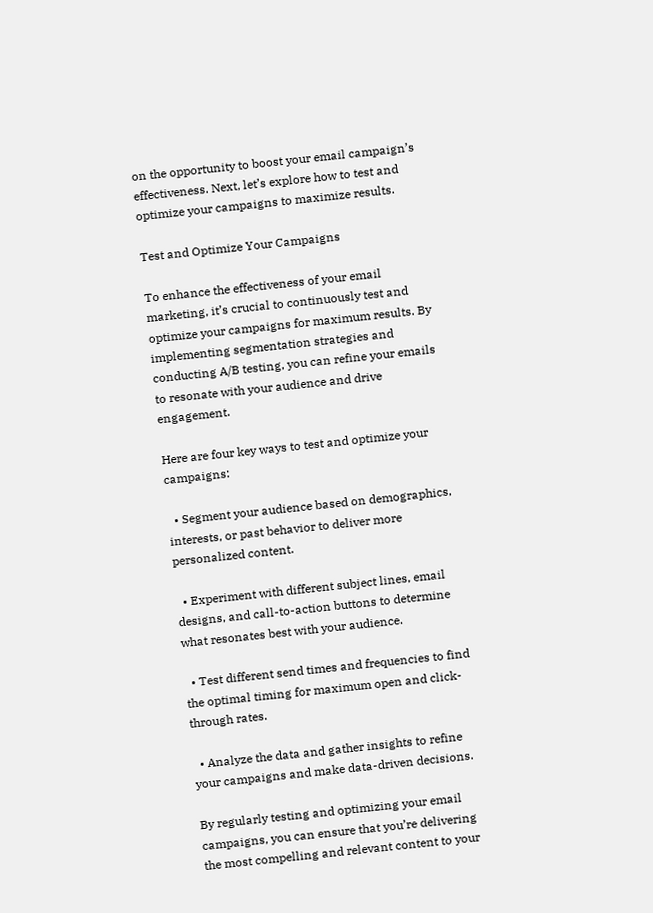on the opportunity to boost your email campaign’s effectiveness. Next, let’s explore how to test and optimize your campaigns to maximize results.

Test and Optimize Your Campaigns

To enhance the effectiveness of your email marketing, it’s crucial to continuously test and optimize your campaigns for maximum results. By implementing segmentation strategies and conducting A/B testing, you can refine your emails to resonate with your audience and drive engagement.

Here are four key ways to test and optimize your campaigns:

  • Segment your audience based on demographics, interests, or past behavior to deliver more personalized content.

  • Experiment with different subject lines, email designs, and call-to-action buttons to determine what resonates best with your audience.

  • Test different send times and frequencies to find the optimal timing for maximum open and click-through rates.

  • Analyze the data and gather insights to refine your campaigns and make data-driven decisions.

By regularly testing and optimizing your email campaigns, you can ensure that you’re delivering the most compelling and relevant content to your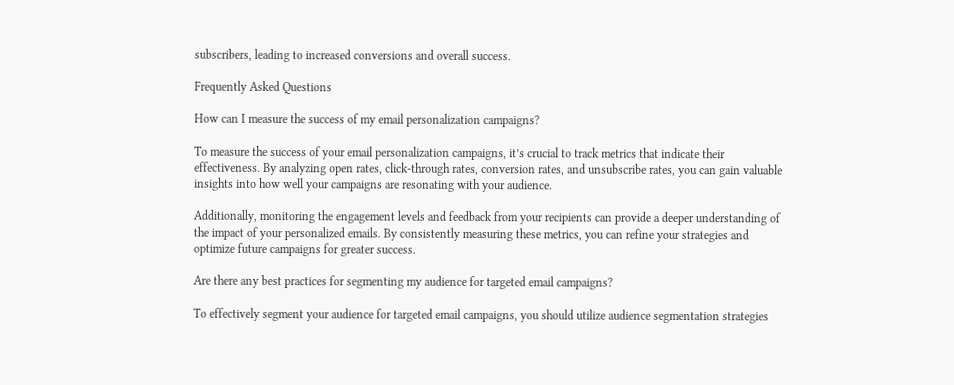subscribers, leading to increased conversions and overall success.

Frequently Asked Questions

How can I measure the success of my email personalization campaigns?

To measure the success of your email personalization campaigns, it’s crucial to track metrics that indicate their effectiveness. By analyzing open rates, click-through rates, conversion rates, and unsubscribe rates, you can gain valuable insights into how well your campaigns are resonating with your audience.

Additionally, monitoring the engagement levels and feedback from your recipients can provide a deeper understanding of the impact of your personalized emails. By consistently measuring these metrics, you can refine your strategies and optimize future campaigns for greater success.

Are there any best practices for segmenting my audience for targeted email campaigns?

To effectively segment your audience for targeted email campaigns, you should utilize audience segmentation strategies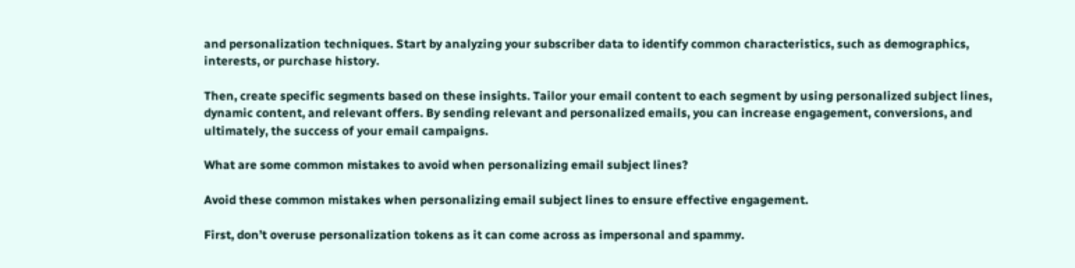and personalization techniques. Start by analyzing your subscriber data to identify common characteristics, such as demographics, interests, or purchase history.

Then, create specific segments based on these insights. Tailor your email content to each segment by using personalized subject lines, dynamic content, and relevant offers. By sending relevant and personalized emails, you can increase engagement, conversions, and ultimately, the success of your email campaigns.

What are some common mistakes to avoid when personalizing email subject lines?

Avoid these common mistakes when personalizing email subject lines to ensure effective engagement.

First, don’t overuse personalization tokens as it can come across as impersonal and spammy.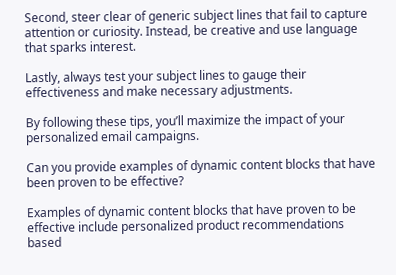Second, steer clear of generic subject lines that fail to capture attention or curiosity. Instead, be creative and use language that sparks interest.

Lastly, always test your subject lines to gauge their effectiveness and make necessary adjustments.

By following these tips, you’ll maximize the impact of your personalized email campaigns.

Can you provide examples of dynamic content blocks that have been proven to be effective?

Examples of dynamic content blocks that have proven to be effective include personalized product recommendations based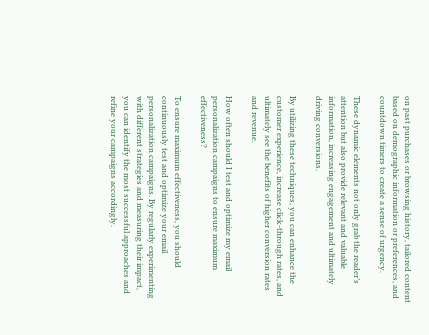on past purchases or browsing history, tailored content based on demographic information or preferences, and countdown timers to create a sense of urgency.

These dynamic elements not only grab the reader’s attention but also provide relevant and valuable information, increasing engagement and ultimately driving conversions.

By utilizing these techniques, you can enhance the customer experience, increase click-through rates, and ultimately see the benefits of higher conversion rates and revenue.

How often should I test and optimize my email personalization campaigns to ensure maximum effectiveness?

To ensure maximum effectiveness, you should continuously test and optimize your email personalization campaigns. By regularly experimenting with different strategies and measuring their impact, you can identify the most successful approaches and refine your campaigns accordingly.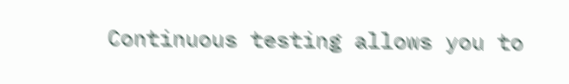Continuous testing allows you to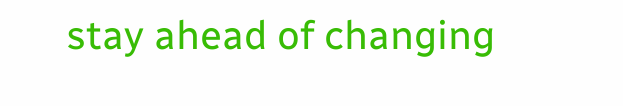stay ahead of changing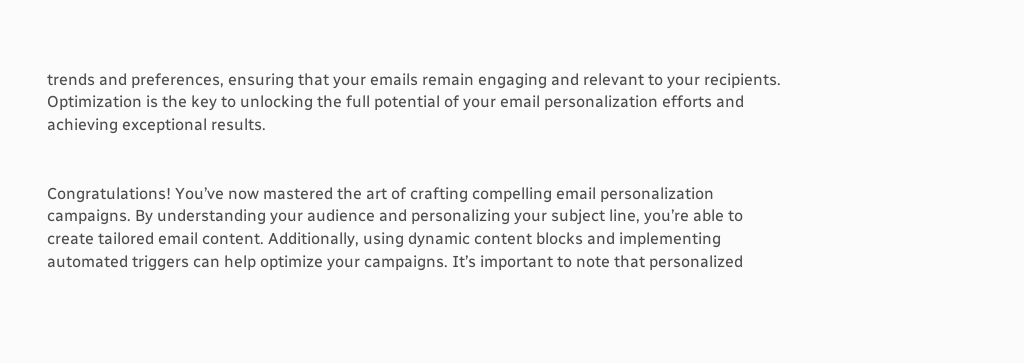trends and preferences, ensuring that your emails remain engaging and relevant to your recipients. Optimization is the key to unlocking the full potential of your email personalization efforts and achieving exceptional results.


Congratulations! You’ve now mastered the art of crafting compelling email personalization campaigns. By understanding your audience and personalizing your subject line, you’re able to create tailored email content. Additionally, using dynamic content blocks and implementing automated triggers can help optimize your campaigns. It’s important to note that personalized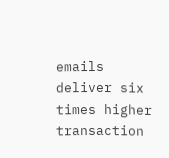emails deliver six times higher transaction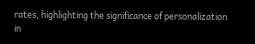rates, highlighting the significance of personalization in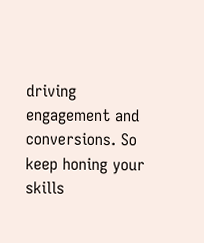driving engagement and conversions. So keep honing your skills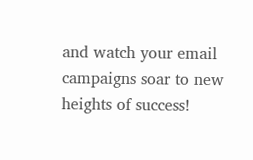and watch your email campaigns soar to new heights of success!